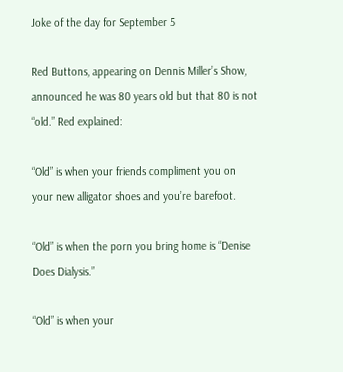Joke of the day for September 5

Red Buttons, appearing on Dennis Miller’s Show, announced he was 80 years old but that 80 is not “old.” Red explained:

“Old” is when your friends compliment you on your new alligator shoes and you’re barefoot.

“Old” is when the porn you bring home is “Denise Does Dialysis.”

“Old” is when your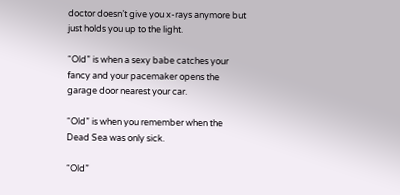doctor doesn’t give you x-rays anymore but just holds you up to the light.

“Old” is when a sexy babe catches your fancy and your pacemaker opens the garage door nearest your car.

“Old” is when you remember when the Dead Sea was only sick.

“Old”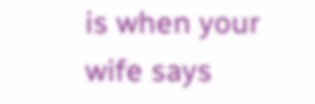is when your wife says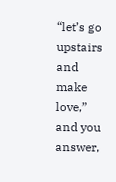“let’s go upstairs and make love,” and you answer,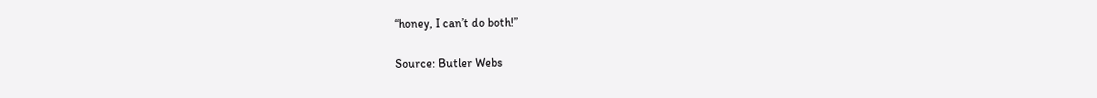“honey, I can’t do both!”

Source: Butler Webs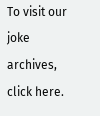To visit our joke archives, click here.